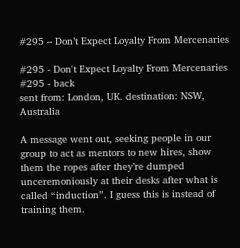#295 – Don’t Expect Loyalty From Mercenaries

#295 - Don't Expect Loyalty From Mercenaries
#295 - back
sent from: London, UK. destination: NSW, Australia

A message went out, seeking people in our group to act as mentors to new hires, show them the ropes after they’re dumped unceremoniously at their desks after what is called “induction”. I guess this is instead of training them.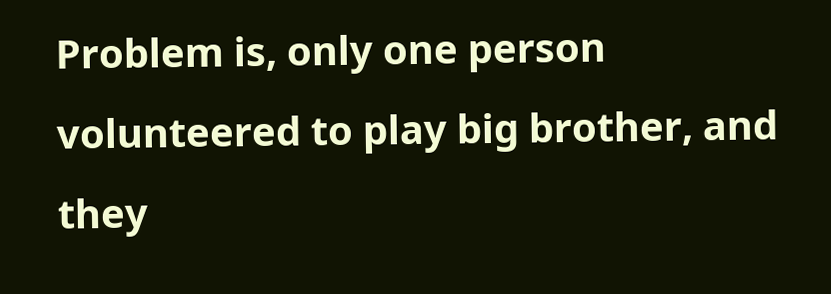Problem is, only one person volunteered to play big brother, and they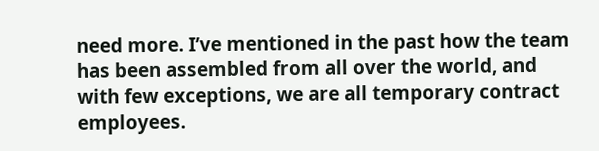need more. I’ve mentioned in the past how the team has been assembled from all over the world, and with few exceptions, we are all temporary contract employees.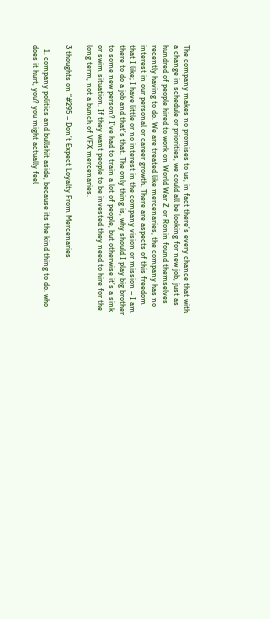The company makes no promises to us, in fact there’s every chance that with a change in schedule or priorities, we could all be looking for new job, just as hundred of people hired to work on World War Z or Ronin found themselves recently having to do. We are treated like mercenaries, the company has no interest in our personal or career growth. There are aspects of this freedom that I like; I have little or no interest in the company vision or mission – I am there to do a job and that’s that. The only thing is, why should I play big brother to some new person? I’ve had to train a lot of people, but otherwise it’s a sink or swim situation. If they want people to be invested they need to hire for the long term, not a bunch of VFX mercenaries.

3 thoughts on “#295 – Don’t Expect Loyalty From Mercenaries

  1. company politics and bullshit aside, because its the kind thing to do. who does it hurt, you? you might actually feel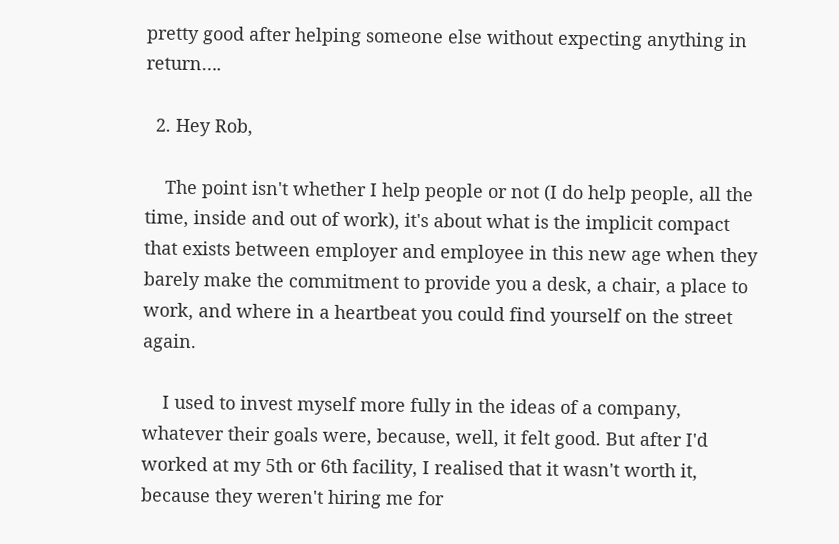pretty good after helping someone else without expecting anything in return….

  2. Hey Rob,

    The point isn't whether I help people or not (I do help people, all the time, inside and out of work), it's about what is the implicit compact that exists between employer and employee in this new age when they barely make the commitment to provide you a desk, a chair, a place to work, and where in a heartbeat you could find yourself on the street again.

    I used to invest myself more fully in the ideas of a company, whatever their goals were, because, well, it felt good. But after I'd worked at my 5th or 6th facility, I realised that it wasn't worth it, because they weren't hiring me for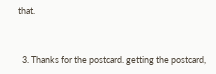that.


  3. Thanks for the postcard. getting the postcard,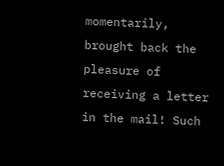momentarily, brought back the pleasure of receiving a letter in the mail! Such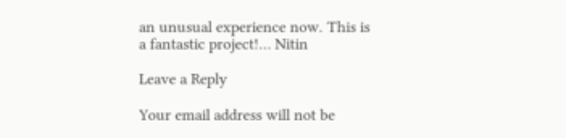an unusual experience now. This is a fantastic project!… Nitin

Leave a Reply

Your email address will not be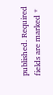published. Required fields are marked *